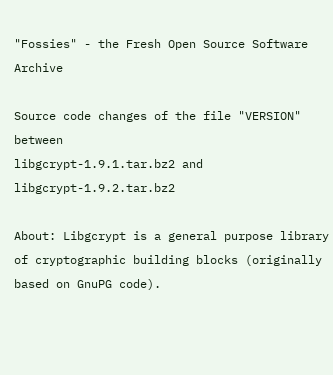"Fossies" - the Fresh Open Source Software Archive

Source code changes of the file "VERSION" between
libgcrypt-1.9.1.tar.bz2 and libgcrypt-1.9.2.tar.bz2

About: Libgcrypt is a general purpose library of cryptographic building blocks (originally based on GnuPG code).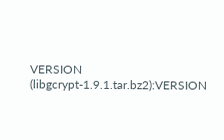VERSION  (libgcrypt-1.9.1.tar.bz2):VERSION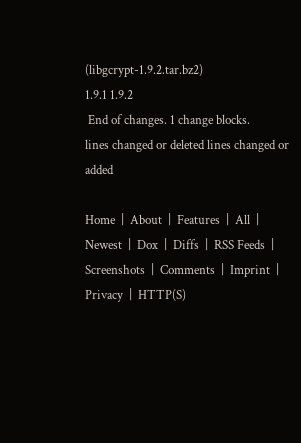(libgcrypt-1.9.2.tar.bz2)
1.9.1 1.9.2
 End of changes. 1 change blocks.
lines changed or deleted lines changed or added

Home  |  About  |  Features  |  All  |  Newest  |  Dox  |  Diffs  |  RSS Feeds  |  Screenshots  |  Comments  |  Imprint  |  Privacy  |  HTTP(S)